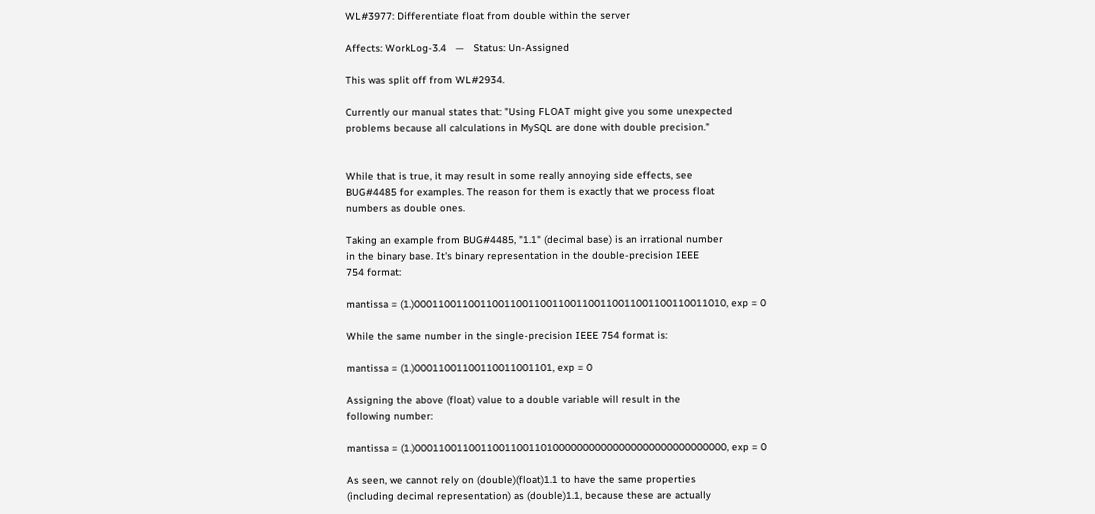WL#3977: Differentiate float from double within the server

Affects: WorkLog-3.4   —   Status: Un-Assigned

This was split off from WL#2934.

Currently our manual states that: "Using FLOAT might give you some unexpected
problems because all calculations in MySQL are done with double precision."


While that is true, it may result in some really annoying side effects, see
BUG#4485 for examples. The reason for them is exactly that we process float
numbers as double ones.

Taking an example from BUG#4485, "1.1" (decimal base) is an irrational number
in the binary base. It's binary representation in the double-precision IEEE
754 format:

mantissa = (1.)0001100110011001100110011001100110011001100110011010, exp = 0

While the same number in the single-precision IEEE 754 format is:

mantissa = (1.)00011001100110011001101, exp = 0

Assigning the above (float) value to a double variable will result in the
following number:

mantissa = (1.)0001100110011001100110100000000000000000000000000000, exp = 0

As seen, we cannot rely on (double)(float)1.1 to have the same properties
(including decimal representation) as (double)1.1, because these are actually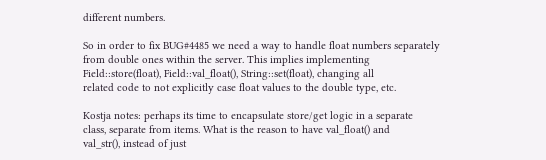different numbers.

So in order to fix BUG#4485 we need a way to handle float numbers separately
from double ones within the server. This implies implementing
Field::store(float), Field::val_float(), String::set(float), changing all
related code to not explicitly case float values to the double type, etc.

Kostja notes: perhaps its time to encapsulate store/get logic in a separate
class, separate from items. What is the reason to have val_float() and
val_str(), instead of just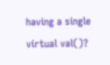having a single virtual val()?